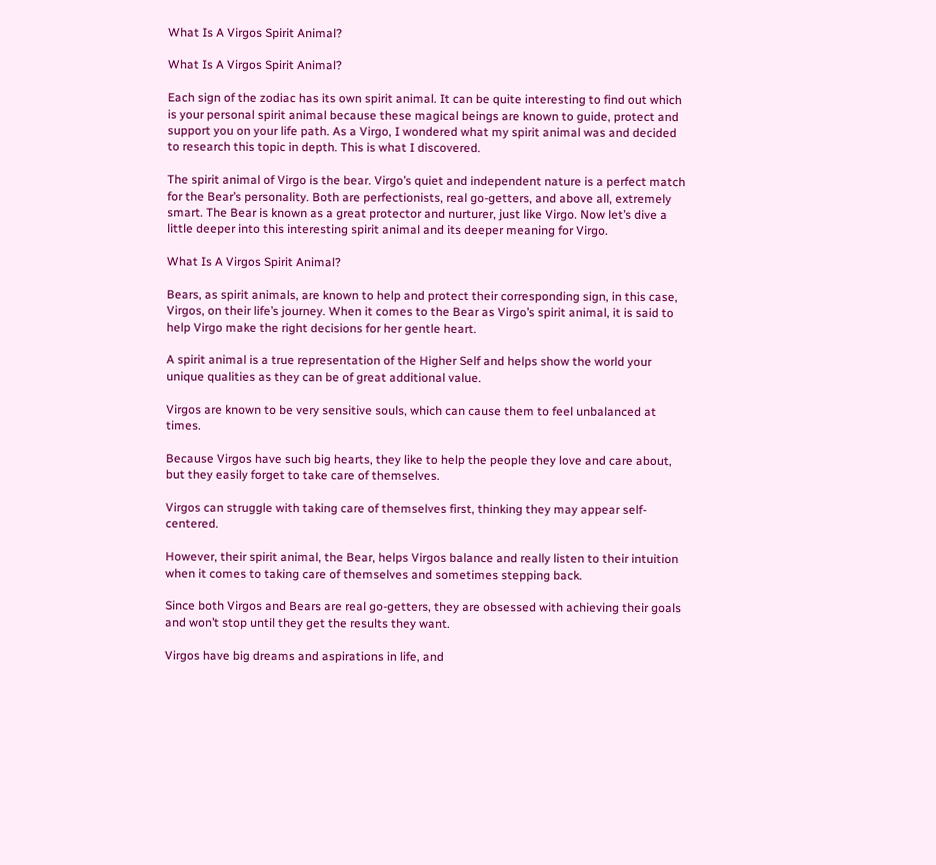What Is A Virgos Spirit Animal?

What Is A Virgos Spirit Animal?

Each sign of the zodiac has its own spirit animal. It can be quite interesting to find out which is your personal spirit animal because these magical beings are known to guide, protect and support you on your life path. As a Virgo, I wondered what my spirit animal was and decided to research this topic in depth. This is what I discovered.

The spirit animal of Virgo is the bear. Virgo’s quiet and independent nature is a perfect match for the Bear’s personality. Both are perfectionists, real go-getters, and above all, extremely smart. The Bear is known as a great protector and nurturer, just like Virgo. Now let’s dive a little deeper into this interesting spirit animal and its deeper meaning for Virgo.

What Is A Virgos Spirit Animal?

Bears, as spirit animals, are known to help and protect their corresponding sign, in this case, Virgos, on their life’s journey. When it comes to the Bear as Virgo’s spirit animal, it is said to help Virgo make the right decisions for her gentle heart.

A spirit animal is a true representation of the Higher Self and helps show the world your unique qualities as they can be of great additional value.

Virgos are known to be very sensitive souls, which can cause them to feel unbalanced at times.

Because Virgos have such big hearts, they like to help the people they love and care about, but they easily forget to take care of themselves.

Virgos can struggle with taking care of themselves first, thinking they may appear self-centered.

However, their spirit animal, the Bear, helps Virgos balance and really listen to their intuition when it comes to taking care of themselves and sometimes stepping back.

Since both Virgos and Bears are real go-getters, they are obsessed with achieving their goals and won’t stop until they get the results they want.

Virgos have big dreams and aspirations in life, and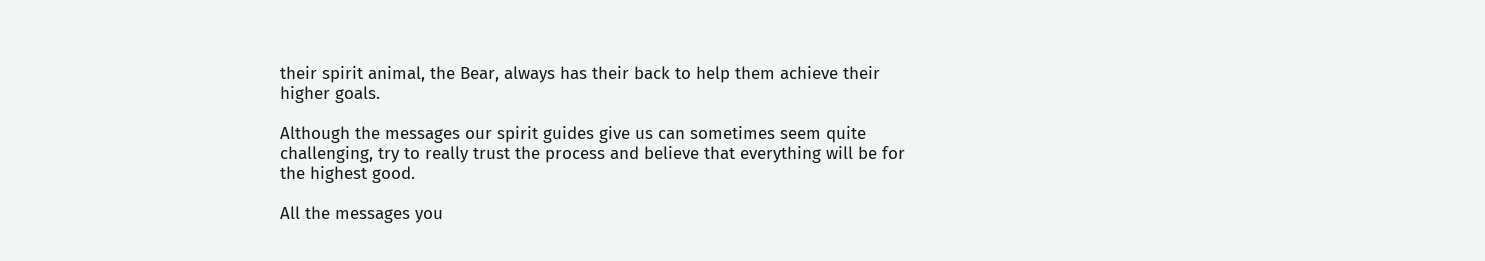their spirit animal, the Bear, always has their back to help them achieve their higher goals.

Although the messages our spirit guides give us can sometimes seem quite challenging, try to really trust the process and believe that everything will be for the highest good.

All the messages you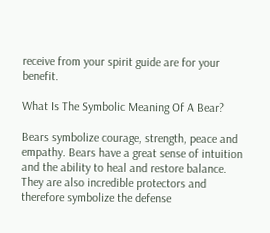receive from your spirit guide are for your benefit.

What Is The Symbolic Meaning Of A Bear?

Bears symbolize courage, strength, peace and empathy. Bears have a great sense of intuition and the ability to heal and restore balance. They are also incredible protectors and therefore symbolize the defense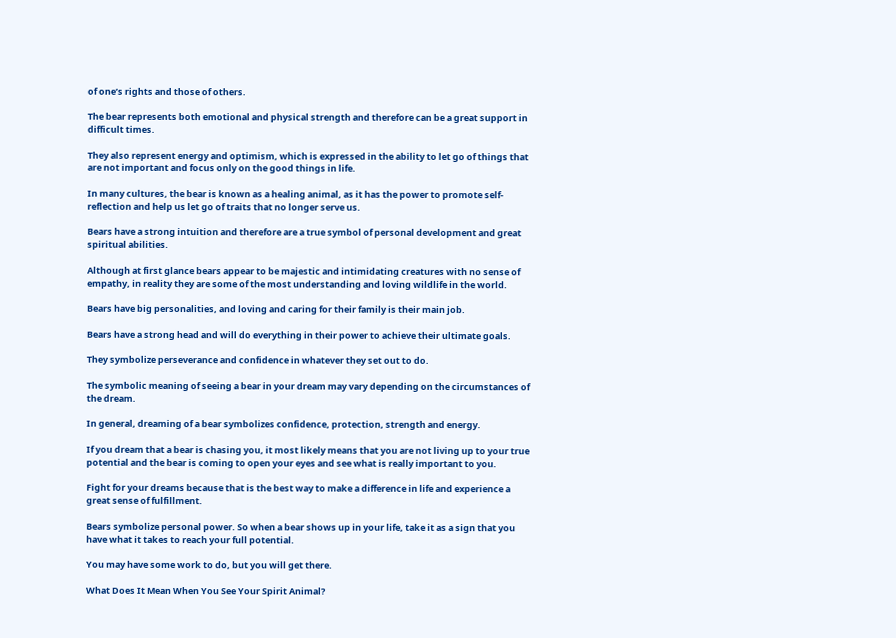of one’s rights and those of others.

The bear represents both emotional and physical strength and therefore can be a great support in difficult times.

They also represent energy and optimism, which is expressed in the ability to let go of things that are not important and focus only on the good things in life.

In many cultures, the bear is known as a healing animal, as it has the power to promote self-reflection and help us let go of traits that no longer serve us.

Bears have a strong intuition and therefore are a true symbol of personal development and great spiritual abilities.

Although at first glance bears appear to be majestic and intimidating creatures with no sense of empathy, in reality they are some of the most understanding and loving wildlife in the world.

Bears have big personalities, and loving and caring for their family is their main job.

Bears have a strong head and will do everything in their power to achieve their ultimate goals.

They symbolize perseverance and confidence in whatever they set out to do.

The symbolic meaning of seeing a bear in your dream may vary depending on the circumstances of the dream.

In general, dreaming of a bear symbolizes confidence, protection, strength and energy.

If you dream that a bear is chasing you, it most likely means that you are not living up to your true potential and the bear is coming to open your eyes and see what is really important to you.

Fight for your dreams because that is the best way to make a difference in life and experience a great sense of fulfillment.

Bears symbolize personal power. So when a bear shows up in your life, take it as a sign that you have what it takes to reach your full potential.

You may have some work to do, but you will get there.

What Does It Mean When You See Your Spirit Animal?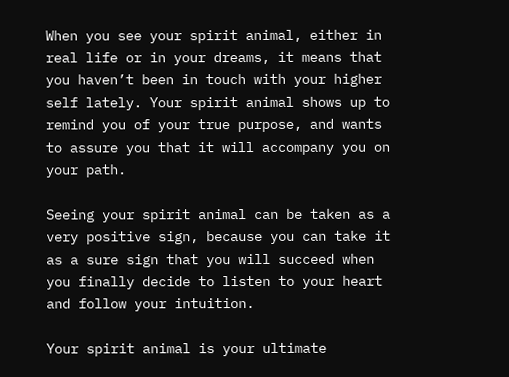When you see your spirit animal, either in real life or in your dreams, it means that you haven’t been in touch with your higher self lately. Your spirit animal shows up to remind you of your true purpose, and wants to assure you that it will accompany you on your path.

Seeing your spirit animal can be taken as a very positive sign, because you can take it as a sure sign that you will succeed when you finally decide to listen to your heart and follow your intuition.

Your spirit animal is your ultimate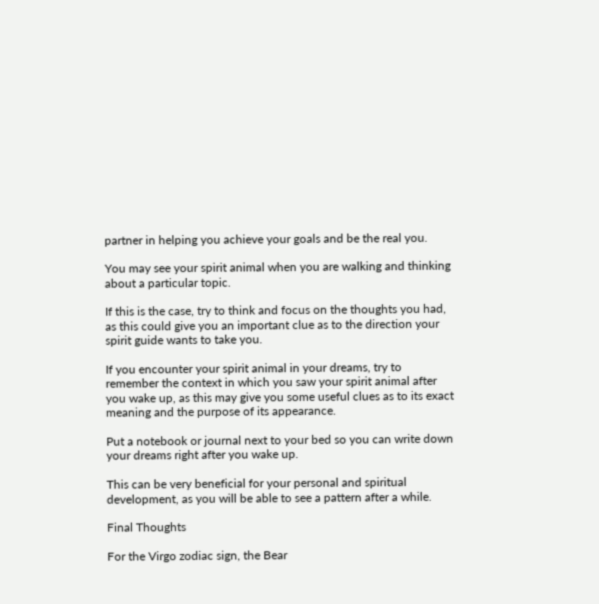partner in helping you achieve your goals and be the real you.

You may see your spirit animal when you are walking and thinking about a particular topic.

If this is the case, try to think and focus on the thoughts you had, as this could give you an important clue as to the direction your spirit guide wants to take you.

If you encounter your spirit animal in your dreams, try to remember the context in which you saw your spirit animal after you wake up, as this may give you some useful clues as to its exact meaning and the purpose of its appearance.

Put a notebook or journal next to your bed so you can write down your dreams right after you wake up.

This can be very beneficial for your personal and spiritual development, as you will be able to see a pattern after a while.

Final Thoughts

For the Virgo zodiac sign, the Bear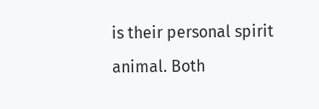is their personal spirit animal. Both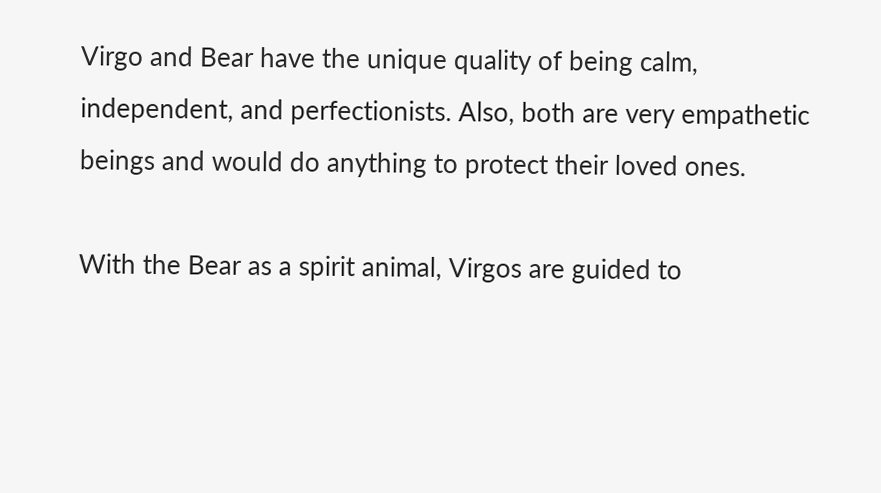Virgo and Bear have the unique quality of being calm, independent, and perfectionists. Also, both are very empathetic beings and would do anything to protect their loved ones.

With the Bear as a spirit animal, Virgos are guided to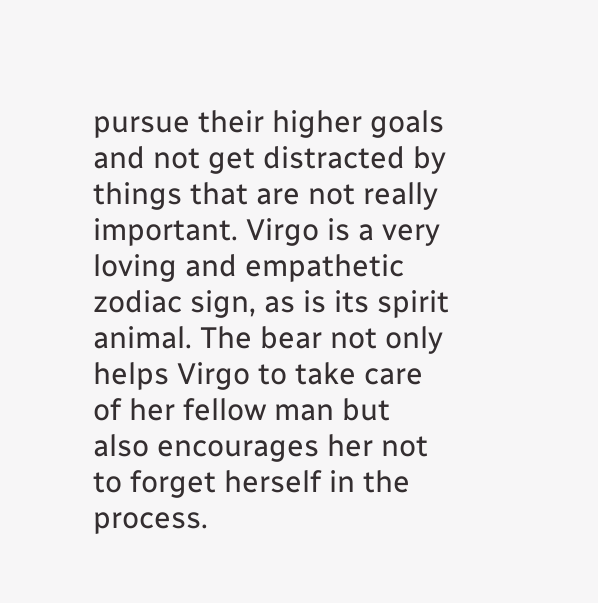pursue their higher goals and not get distracted by things that are not really important. Virgo is a very loving and empathetic zodiac sign, as is its spirit animal. The bear not only helps Virgo to take care of her fellow man but also encourages her not to forget herself in the process.